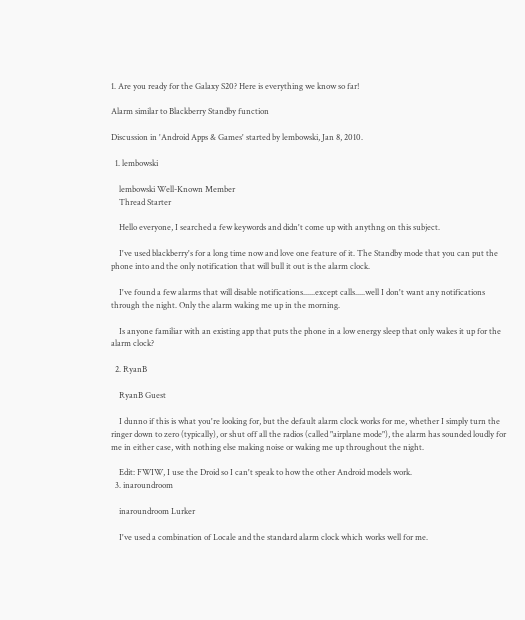1. Are you ready for the Galaxy S20? Here is everything we know so far!

Alarm similar to Blackberry Standby function

Discussion in 'Android Apps & Games' started by lembowski, Jan 8, 2010.

  1. lembowski

    lembowski Well-Known Member
    Thread Starter

    Hello everyone, I searched a few keywords and didn't come up with anythng on this subject.

    I've used blackberry's for a long time now and love one feature of it. The Standby mode that you can put the phone into and the only notification that will bull it out is the alarm clock.

    I've found a few alarms that will disable notifications......except calls.....well I don't want any notifications through the night. Only the alarm waking me up in the morning.

    Is anyone familiar with an existing app that puts the phone in a low energy sleep that only wakes it up for the alarm clock?

  2. RyanB

    RyanB Guest

    I dunno if this is what you're looking for, but the default alarm clock works for me, whether I simply turn the ringer down to zero (typically), or shut off all the radios (called "airplane mode"), the alarm has sounded loudly for me in either case, with nothing else making noise or waking me up throughout the night.

    Edit: FWIW, I use the Droid so I can't speak to how the other Android models work.
  3. inaroundroom

    inaroundroom Lurker

    I've used a combination of Locale and the standard alarm clock which works well for me.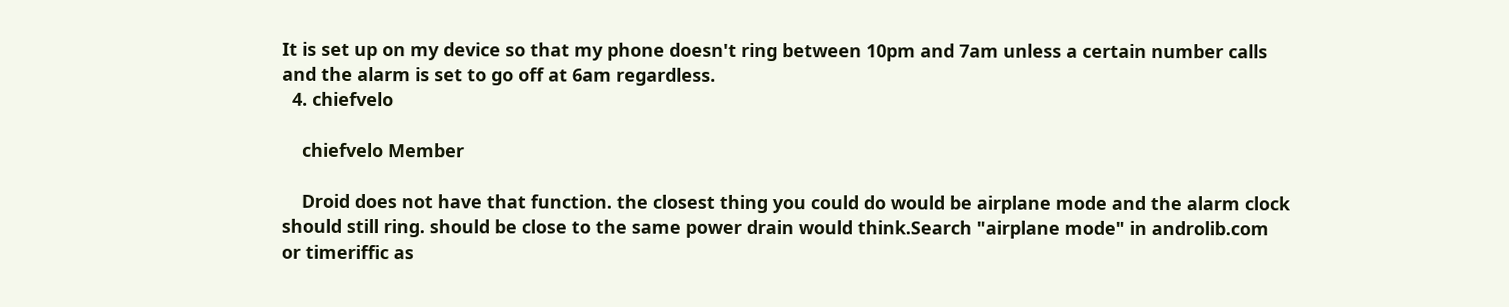It is set up on my device so that my phone doesn't ring between 10pm and 7am unless a certain number calls and the alarm is set to go off at 6am regardless.
  4. chiefvelo

    chiefvelo Member

    Droid does not have that function. the closest thing you could do would be airplane mode and the alarm clock should still ring. should be close to the same power drain would think.Search "airplane mode" in androlib.com or timeriffic as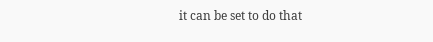it can be set to do that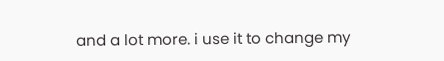and a lot more. i use it to change my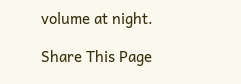volume at night.

Share This Page